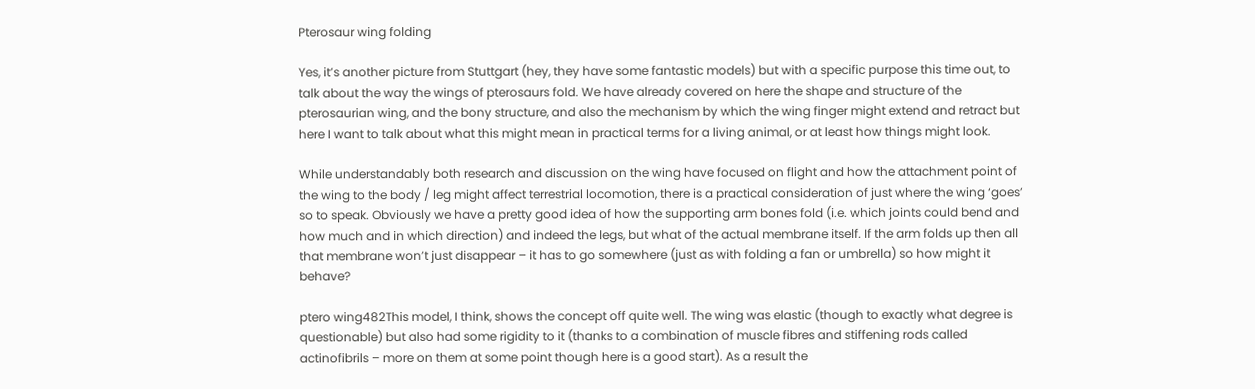Pterosaur wing folding

Yes, it’s another picture from Stuttgart (hey, they have some fantastic models) but with a specific purpose this time out, to talk about the way the wings of pterosaurs fold. We have already covered on here the shape and structure of the pterosaurian wing, and the bony structure, and also the mechanism by which the wing finger might extend and retract but here I want to talk about what this might mean in practical terms for a living animal, or at least how things might look.

While understandably both research and discussion on the wing have focused on flight and how the attachment point of the wing to the body / leg might affect terrestrial locomotion, there is a practical consideration of just where the wing ‘goes’ so to speak. Obviously we have a pretty good idea of how the supporting arm bones fold (i.e. which joints could bend and how much and in which direction) and indeed the legs, but what of the actual membrane itself. If the arm folds up then all that membrane won’t just disappear – it has to go somewhere (just as with folding a fan or umbrella) so how might it behave?

ptero wing482This model, I think, shows the concept off quite well. The wing was elastic (though to exactly what degree is questionable) but also had some rigidity to it (thanks to a combination of muscle fibres and stiffening rods called actinofibrils – more on them at some point though here is a good start). As a result the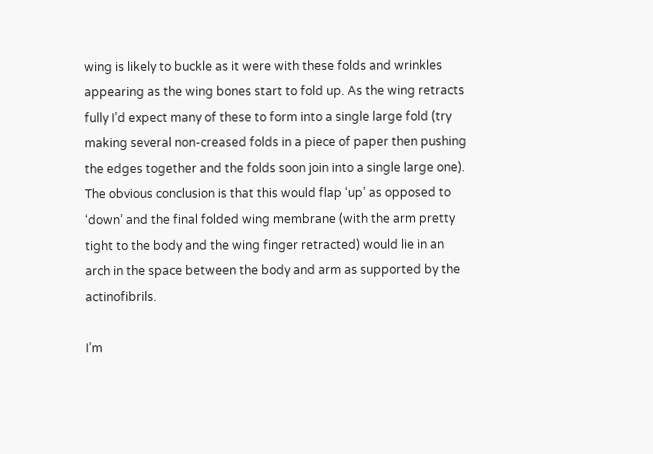wing is likely to buckle as it were with these folds and wrinkles appearing as the wing bones start to fold up. As the wing retracts fully I’d expect many of these to form into a single large fold (try making several non-creased folds in a piece of paper then pushing the edges together and the folds soon join into a single large one). The obvious conclusion is that this would flap ‘up’ as opposed to ‘down’ and the final folded wing membrane (with the arm pretty tight to the body and the wing finger retracted) would lie in an arch in the space between the body and arm as supported by the actinofibrils.

I’m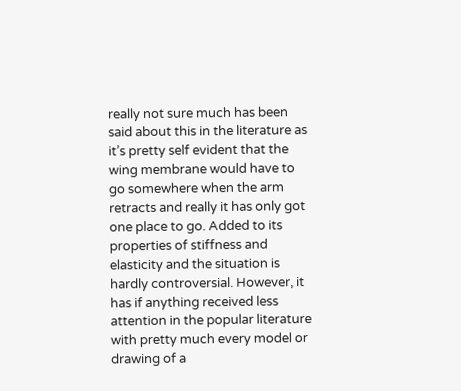really not sure much has been said about this in the literature as it’s pretty self evident that the wing membrane would have to go somewhere when the arm retracts and really it has only got one place to go. Added to its properties of stiffness and elasticity and the situation is hardly controversial. However, it has if anything received less attention in the popular literature with pretty much every model or drawing of a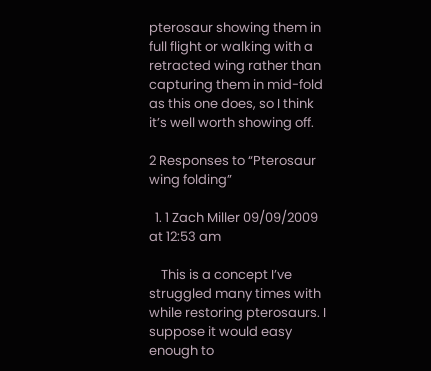pterosaur showing them in full flight or walking with a retracted wing rather than capturing them in mid-fold as this one does, so I think it’s well worth showing off.

2 Responses to “Pterosaur wing folding”

  1. 1 Zach Miller 09/09/2009 at 12:53 am

    This is a concept I’ve struggled many times with while restoring pterosaurs. I suppose it would easy enough to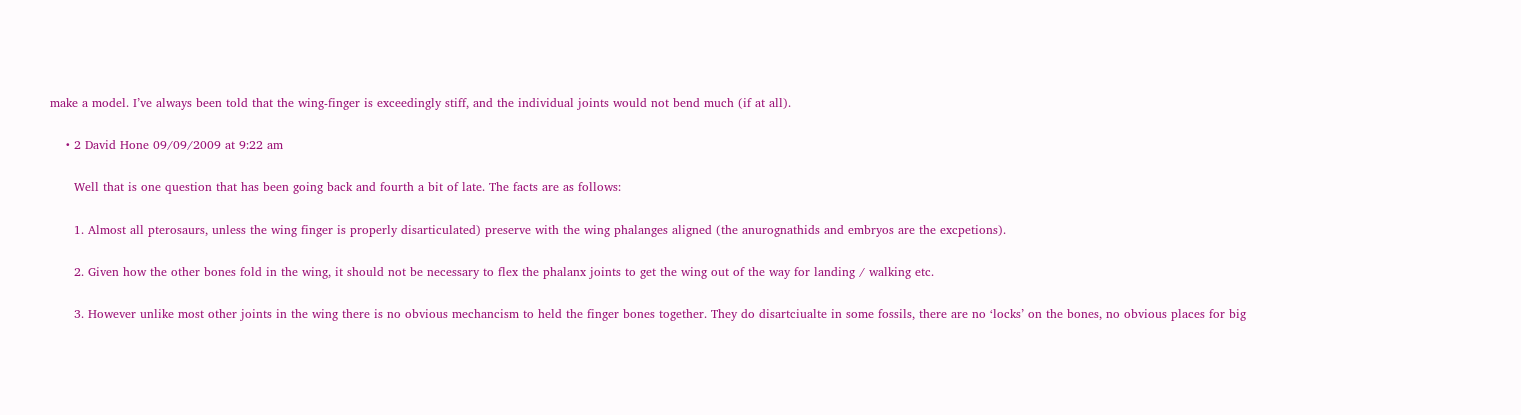make a model. I’ve always been told that the wing-finger is exceedingly stiff, and the individual joints would not bend much (if at all).

    • 2 David Hone 09/09/2009 at 9:22 am

      Well that is one question that has been going back and fourth a bit of late. The facts are as follows:

      1. Almost all pterosaurs, unless the wing finger is properly disarticulated) preserve with the wing phalanges aligned (the anurognathids and embryos are the excpetions).

      2. Given how the other bones fold in the wing, it should not be necessary to flex the phalanx joints to get the wing out of the way for landing / walking etc.

      3. However unlike most other joints in the wing there is no obvious mechancism to held the finger bones together. They do disartciualte in some fossils, there are no ‘locks’ on the bones, no obvious places for big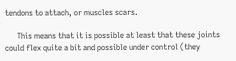tendons to attach, or muscles scars.

      This means that it is possible at least that these joints could flex quite a bit and possible under control (they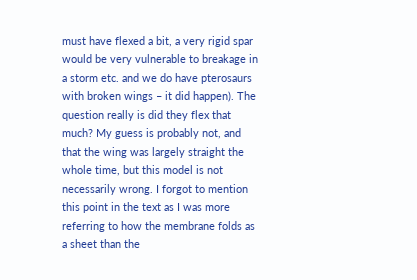must have flexed a bit, a very rigid spar would be very vulnerable to breakage in a storm etc. and we do have pterosaurs with broken wings – it did happen). The question really is did they flex that much? My guess is probably not, and that the wing was largely straight the whole time, but this model is not necessarily wrong. I forgot to mention this point in the text as I was more referring to how the membrane folds as a sheet than the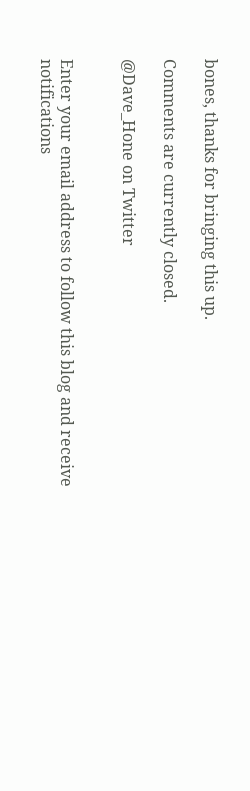bones, thanks for bringing this up.

Comments are currently closed.

@Dave_Hone on Twitter


Enter your email address to follow this blog and receive notifications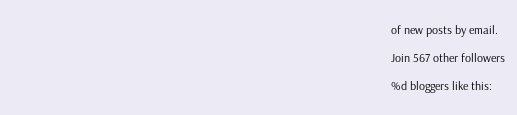of new posts by email.

Join 567 other followers

%d bloggers like this: